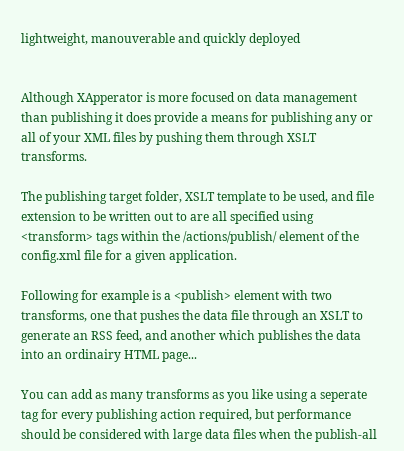lightweight, manouverable and quickly deployed


Although XApperator is more focused on data management than publishing it does provide a means for publishing any or all of your XML files by pushing them through XSLT transforms.

The publishing target folder, XSLT template to be used, and file extension to be written out to are all specified using <transform> tags within the /actions/publish/ element of the config.xml file for a given application.

Following for example is a <publish> element with two transforms, one that pushes the data file through an XSLT to generate an RSS feed, and another which publishes the data into an ordinairy HTML page...

You can add as many transforms as you like using a seperate tag for every publishing action required, but performance should be considered with large data files when the publish-all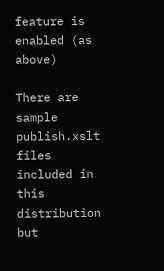feature is enabled (as above)

There are sample publish.xslt files included in this distribution but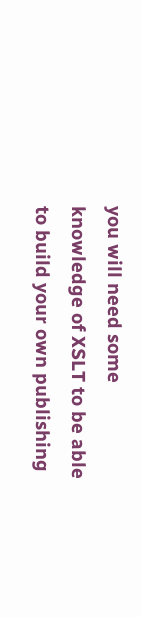you will need some knowledge of XSLT to be able to build your own publishing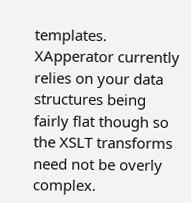templates. XApperator currently relies on your data structures being fairly flat though so the XSLT transforms need not be overly complex.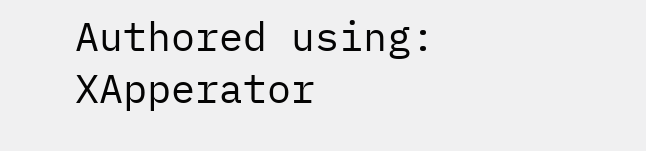Authored using: XApperator